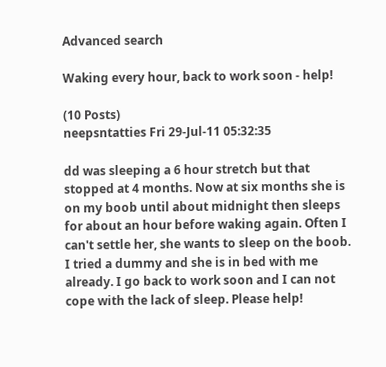Advanced search

Waking every hour, back to work soon - help!

(10 Posts)
neepsntatties Fri 29-Jul-11 05:32:35

dd was sleeping a 6 hour stretch but that stopped at 4 months. Now at six months she is on my boob until about midnight then sleeps for about an hour before waking again. Often I can't settle her, she wants to sleep on the boob. I tried a dummy and she is in bed with me already. I go back to work soon and I can not cope with the lack of sleep. Please help!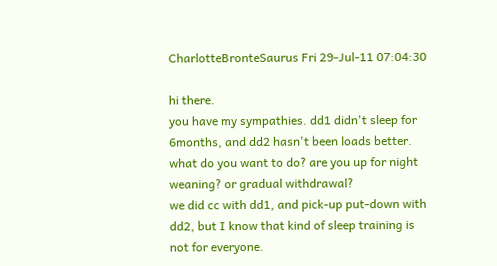CharlotteBronteSaurus Fri 29-Jul-11 07:04:30

hi there.
you have my sympathies. dd1 didn't sleep for 6months, and dd2 hasn't been loads better.
what do you want to do? are you up for night weaning? or gradual withdrawal?
we did cc with dd1, and pick-up put-down with dd2, but I know that kind of sleep training is not for everyone.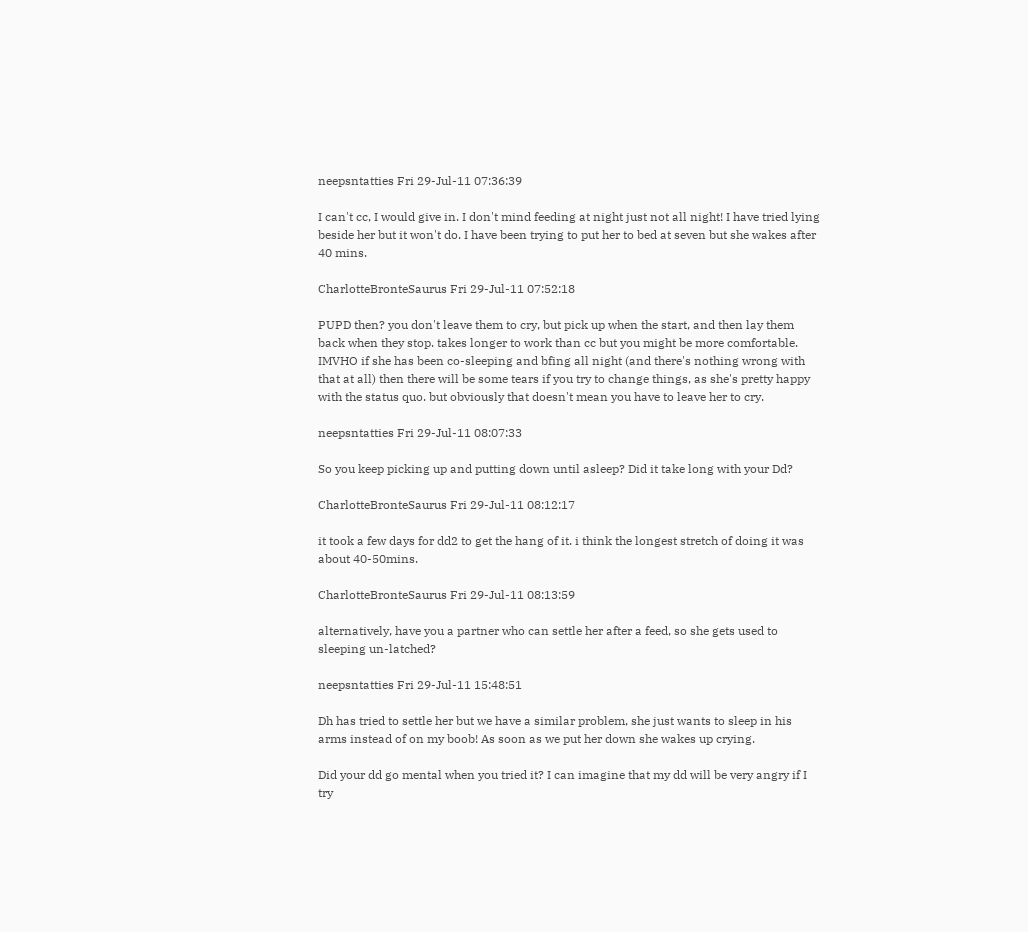neepsntatties Fri 29-Jul-11 07:36:39

I can't cc, I would give in. I don't mind feeding at night just not all night! I have tried lying beside her but it won't do. I have been trying to put her to bed at seven but she wakes after 40 mins.

CharlotteBronteSaurus Fri 29-Jul-11 07:52:18

PUPD then? you don't leave them to cry, but pick up when the start, and then lay them back when they stop. takes longer to work than cc but you might be more comfortable.
IMVHO if she has been co-sleeping and bfing all night (and there's nothing wrong with that at all) then there will be some tears if you try to change things, as she's pretty happy with the status quo. but obviously that doesn't mean you have to leave her to cry.

neepsntatties Fri 29-Jul-11 08:07:33

So you keep picking up and putting down until asleep? Did it take long with your Dd?

CharlotteBronteSaurus Fri 29-Jul-11 08:12:17

it took a few days for dd2 to get the hang of it. i think the longest stretch of doing it was about 40-50mins.

CharlotteBronteSaurus Fri 29-Jul-11 08:13:59

alternatively, have you a partner who can settle her after a feed, so she gets used to sleeping un-latched?

neepsntatties Fri 29-Jul-11 15:48:51

Dh has tried to settle her but we have a similar problem, she just wants to sleep in his arms instead of on my boob! As soon as we put her down she wakes up crying.

Did your dd go mental when you tried it? I can imagine that my dd will be very angry if I try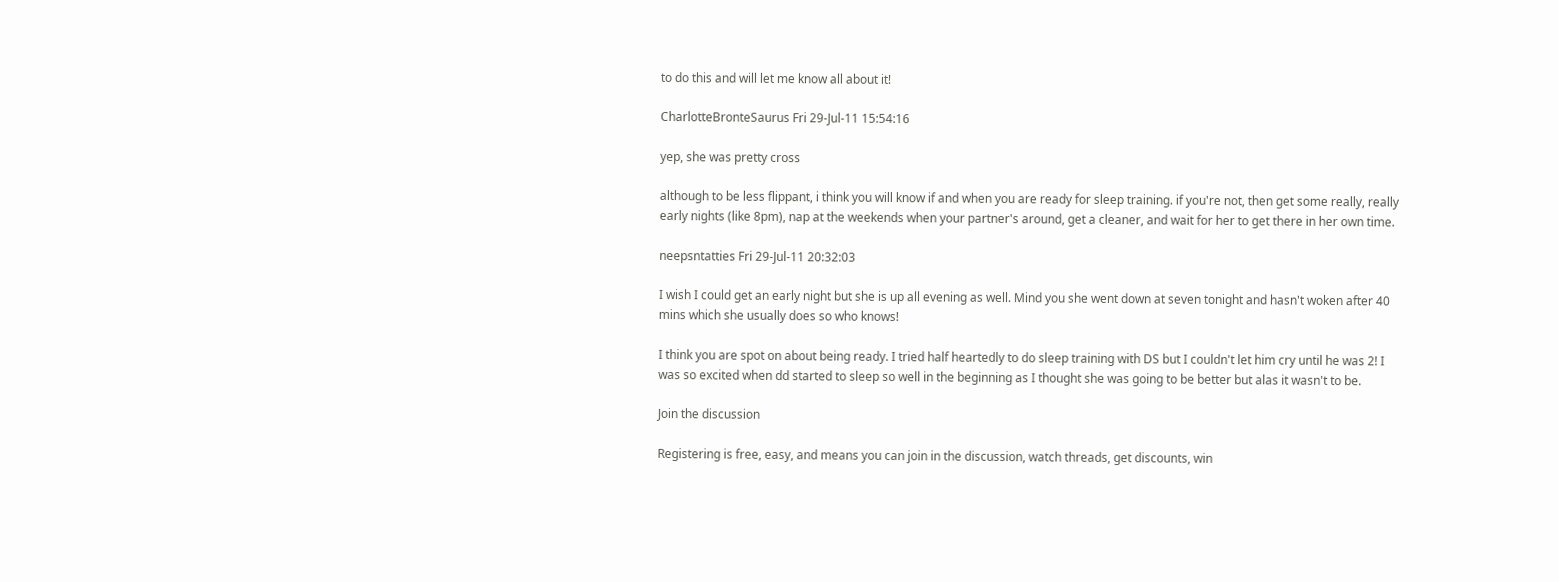to do this and will let me know all about it!

CharlotteBronteSaurus Fri 29-Jul-11 15:54:16

yep, she was pretty cross

although to be less flippant, i think you will know if and when you are ready for sleep training. if you're not, then get some really, really early nights (like 8pm), nap at the weekends when your partner's around, get a cleaner, and wait for her to get there in her own time.

neepsntatties Fri 29-Jul-11 20:32:03

I wish I could get an early night but she is up all evening as well. Mind you she went down at seven tonight and hasn't woken after 40 mins which she usually does so who knows!

I think you are spot on about being ready. I tried half heartedly to do sleep training with DS but I couldn't let him cry until he was 2! I was so excited when dd started to sleep so well in the beginning as I thought she was going to be better but alas it wasn't to be.

Join the discussion

Registering is free, easy, and means you can join in the discussion, watch threads, get discounts, win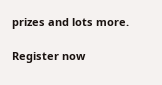prizes and lots more.

Register now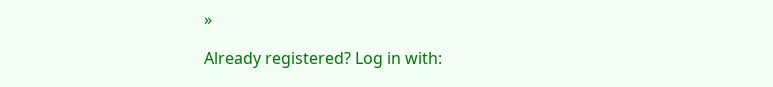»

Already registered? Log in with: